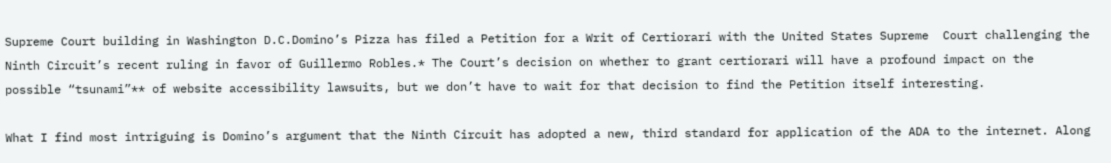Supreme Court building in Washington D.C.Domino’s Pizza has filed a Petition for a Writ of Certiorari with the United States Supreme  Court challenging the Ninth Circuit’s recent ruling in favor of Guillermo Robles.* The Court’s decision on whether to grant certiorari will have a profound impact on the possible “tsunami”** of website accessibility lawsuits, but we don’t have to wait for that decision to find the Petition itself interesting.

What I find most intriguing is Domino’s argument that the Ninth Circuit has adopted a new, third standard for application of the ADA to the internet. Along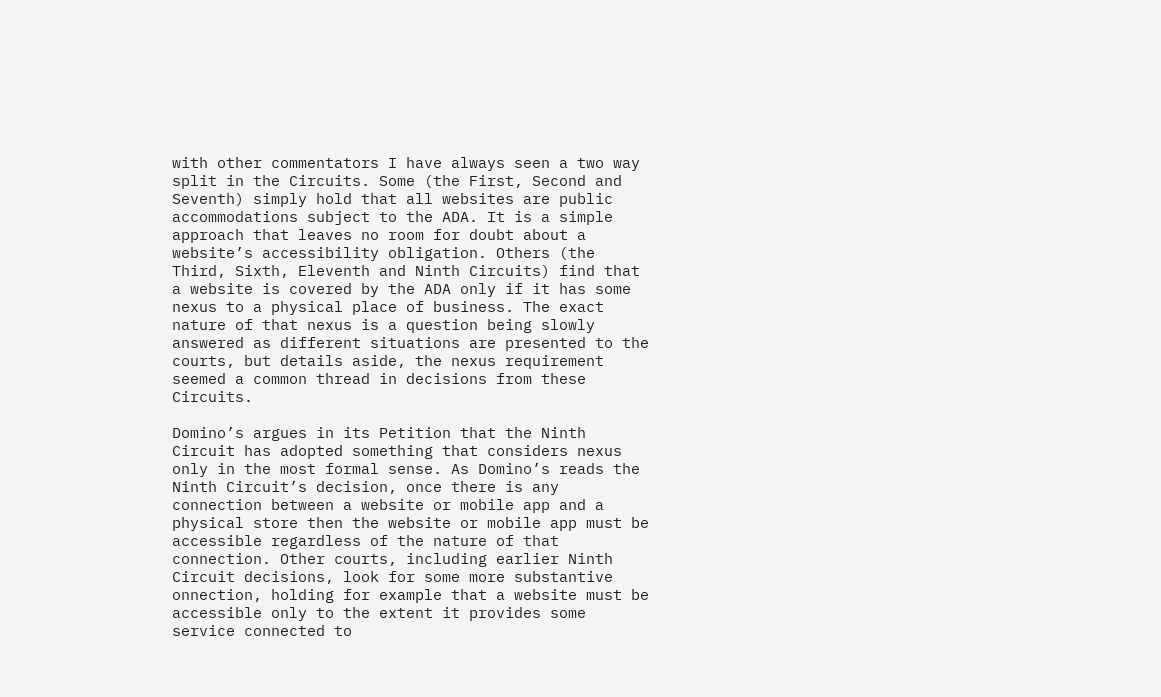with other commentators I have always seen a two way split in the Circuits. Some (the First, Second and Seventh) simply hold that all websites are public accommodations subject to the ADA. It is a simple approach that leaves no room for doubt about a website’s accessibility obligation. Others (the Third, Sixth, Eleventh and Ninth Circuits) find that a website is covered by the ADA only if it has some nexus to a physical place of business. The exact nature of that nexus is a question being slowly answered as different situations are presented to the courts, but details aside, the nexus requirement seemed a common thread in decisions from these Circuits.

Domino’s argues in its Petition that the Ninth Circuit has adopted something that considers nexus only in the most formal sense. As Domino’s reads the Ninth Circuit’s decision, once there is any connection between a website or mobile app and a physical store then the website or mobile app must be accessible regardless of the nature of that connection. Other courts, including earlier Ninth Circuit decisions, look for some more substantive onnection, holding for example that a website must be accessible only to the extent it provides some service connected to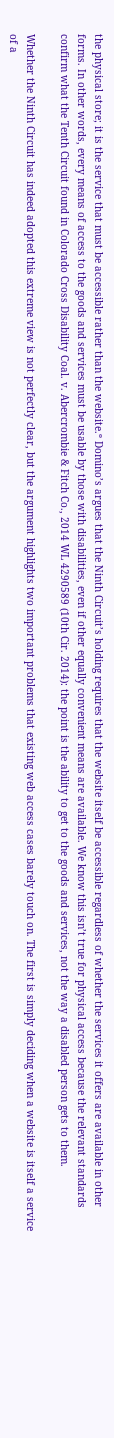the physical store; it is the service that must be accessible rather than the website.º Domino’s argues that the Ninth Circuit’s holding requires that the website itself be accessible regardless of whether the services it offers are available in other forms. In other words, every means of access to the goods and services must be usable by those with disabilities, even if other equally convenient means are available. We know this isn’t true for physical access because the relevant standards confirm what the Tenth Circuit found in Colorado Cross Disability Coal. v. Abercrombie & Fitch Co., 2014 WL 4290589 (10th Cir. 2014): the point is the ability to get to the goods and services, not the way a disabled person gets to them.

Whether the Ninth Circuit has indeed adopted this extreme view is not perfectly clear, but the argument highlights two important problems that existing web access cases barely touch on. The first is simply deciding when a website is itself a service of a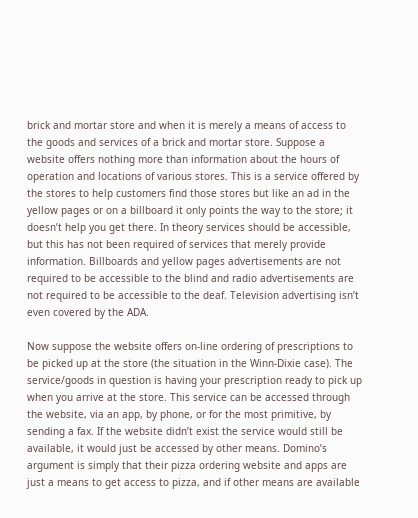brick and mortar store and when it is merely a means of access to the goods and services of a brick and mortar store. Suppose a website offers nothing more than information about the hours of operation and locations of various stores. This is a service offered by the stores to help customers find those stores but like an ad in the yellow pages or on a billboard it only points the way to the store; it doesn’t help you get there. In theory services should be accessible, but this has not been required of services that merely provide information. Billboards and yellow pages advertisements are not required to be accessible to the blind and radio advertisements are not required to be accessible to the deaf. Television advertising isn’t even covered by the ADA.

Now suppose the website offers on-line ordering of prescriptions to be picked up at the store (the situation in the Winn-Dixie case). The service/goods in question is having your prescription ready to pick up when you arrive at the store. This service can be accessed through the website, via an app, by phone, or for the most primitive, by sending a fax. If the website didn’t exist the service would still be available, it would just be accessed by other means. Domino’s argument is simply that their pizza ordering website and apps are just a means to get access to pizza, and if other means are available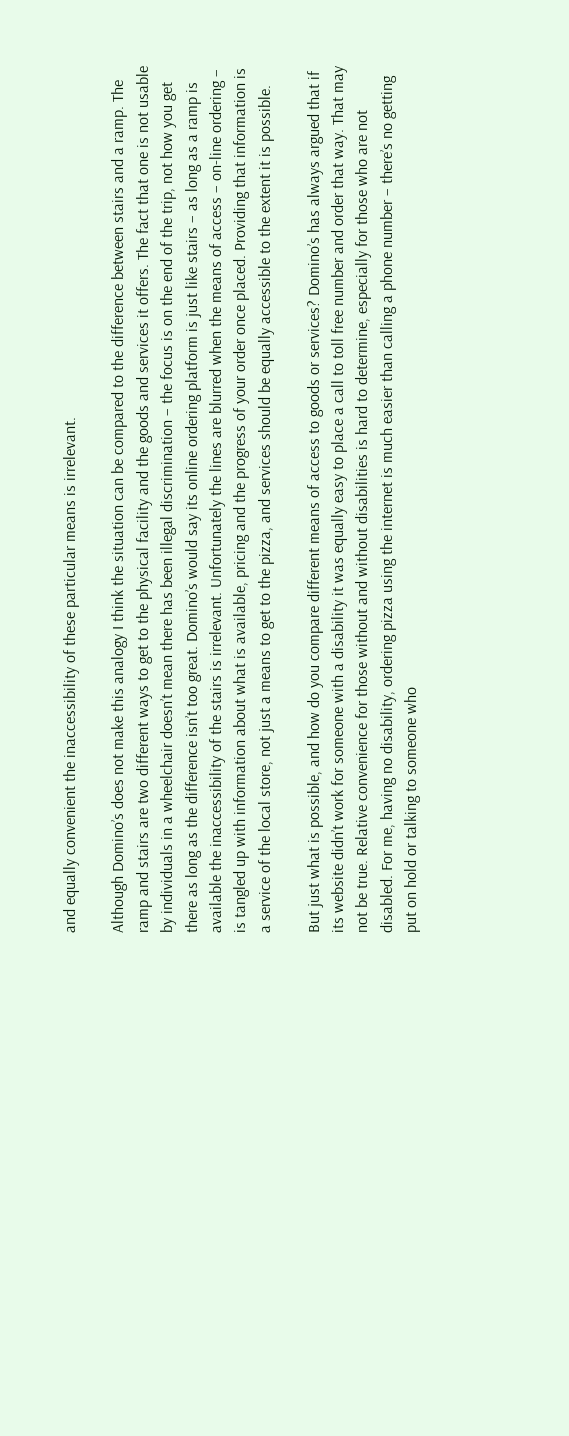and equally convenient the inaccessibility of these particular means is irrelevant.

Although Domino’s does not make this analogy I think the situation can be compared to the difference between stairs and a ramp. The ramp and stairs are two different ways to get to the physical facility and the goods and services it offers. The fact that one is not usable by individuals in a wheelchair doesn’t mean there has been illegal discrimination – the focus is on the end of the trip, not how you get there as long as the difference isn’t too great. Domino’s would say its online ordering platform is just like stairs – as long as a ramp is available the inaccessibility of the stairs is irrelevant. Unfortunately the lines are blurred when the means of access – on-line ordering – is tangled up with information about what is available, pricing and the progress of your order once placed. Providing that information is a service of the local store, not just a means to get to the pizza, and services should be equally accessible to the extent it is possible.

But just what is possible, and how do you compare different means of access to goods or services? Domino’s has always argued that if its website didn’t work for someone with a disability it was equally easy to place a call to toll free number and order that way. That may not be true. Relative convenience for those without and without disabilities is hard to determine, especially for those who are not disabled. For me, having no disability, ordering pizza using the internet is much easier than calling a phone number – there’s no getting put on hold or talking to someone who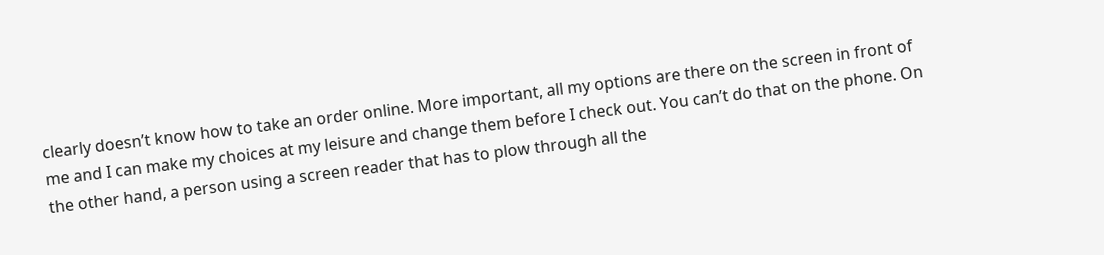clearly doesn’t know how to take an order online. More important, all my options are there on the screen in front of me and I can make my choices at my leisure and change them before I check out. You can’t do that on the phone. On the other hand, a person using a screen reader that has to plow through all the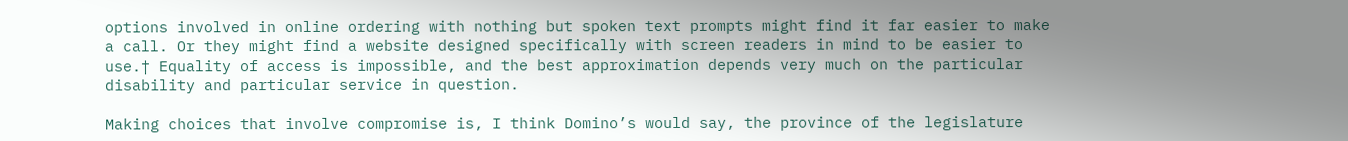options involved in online ordering with nothing but spoken text prompts might find it far easier to make a call. Or they might find a website designed specifically with screen readers in mind to be easier to use.† Equality of access is impossible, and the best approximation depends very much on the particular disability and particular service in question.

Making choices that involve compromise is, I think Domino’s would say, the province of the legislature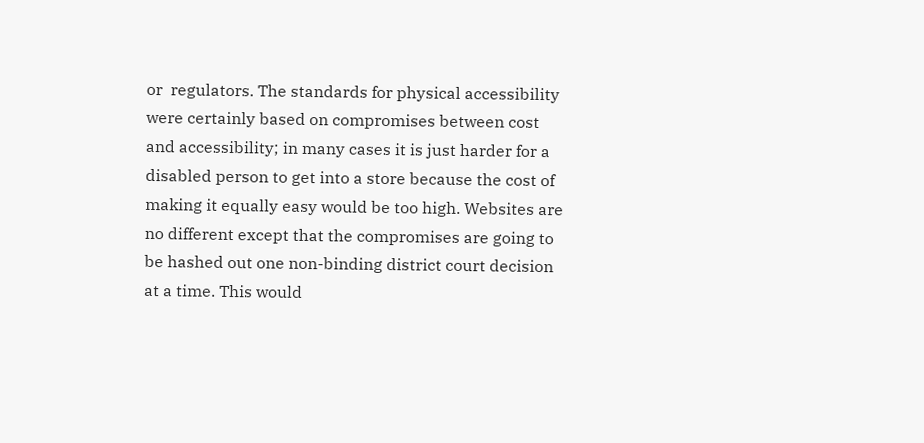or  regulators. The standards for physical accessibility were certainly based on compromises between cost and accessibility; in many cases it is just harder for a disabled person to get into a store because the cost of making it equally easy would be too high. Websites are no different except that the compromises are going to be hashed out one non-binding district court decision at a time. This would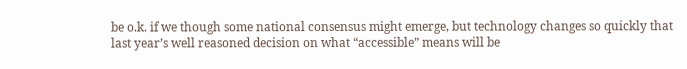be o.k. if we though some national consensus might emerge, but technology changes so quickly that last year’s well reasoned decision on what “accessible” means will be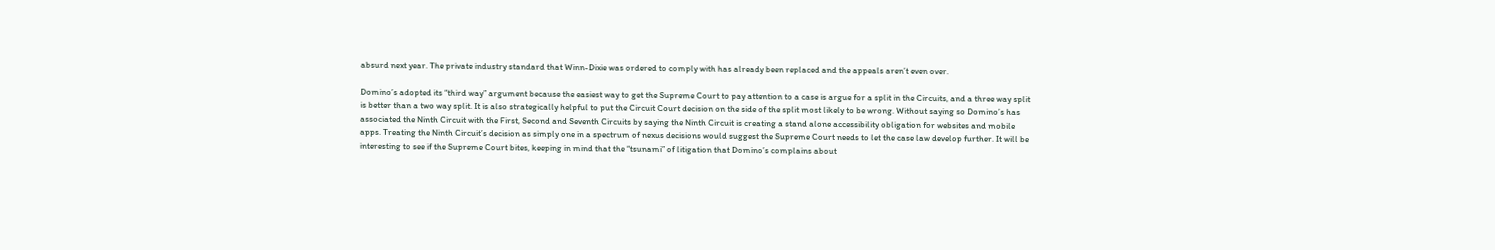absurd next year. The private industry standard that Winn-Dixie was ordered to comply with has already been replaced and the appeals aren’t even over.

Domino’s adopted its “third way” argument because the easiest way to get the Supreme Court to pay attention to a case is argue for a split in the Circuits, and a three way split is better than a two way split. It is also strategically helpful to put the Circuit Court decision on the side of the split most likely to be wrong. Without saying so Domino’s has associated the Ninth Circuit with the First, Second and Seventh Circuits by saying the Ninth Circuit is creating a stand alone accessibility obligation for websites and mobile apps. Treating the Ninth Circuit’s decision as simply one in a spectrum of nexus decisions would suggest the Supreme Court needs to let the case law develop further. It will be interesting to see if the Supreme Court bites, keeping in mind that the “tsunami” of litigation that Domino’s complains about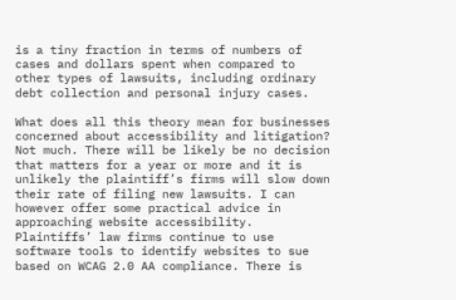is a tiny fraction in terms of numbers of cases and dollars spent when compared to other types of lawsuits, including ordinary debt collection and personal injury cases.

What does all this theory mean for businesses concerned about accessibility and litigation? Not much. There will be likely be no decision that matters for a year or more and it is unlikely the plaintiff’s firms will slow down their rate of filing new lawsuits. I can however offer some practical advice in approaching website accessibility. Plaintiffs’ law firms continue to use software tools to identify websites to sue based on WCAG 2.0 AA compliance. There is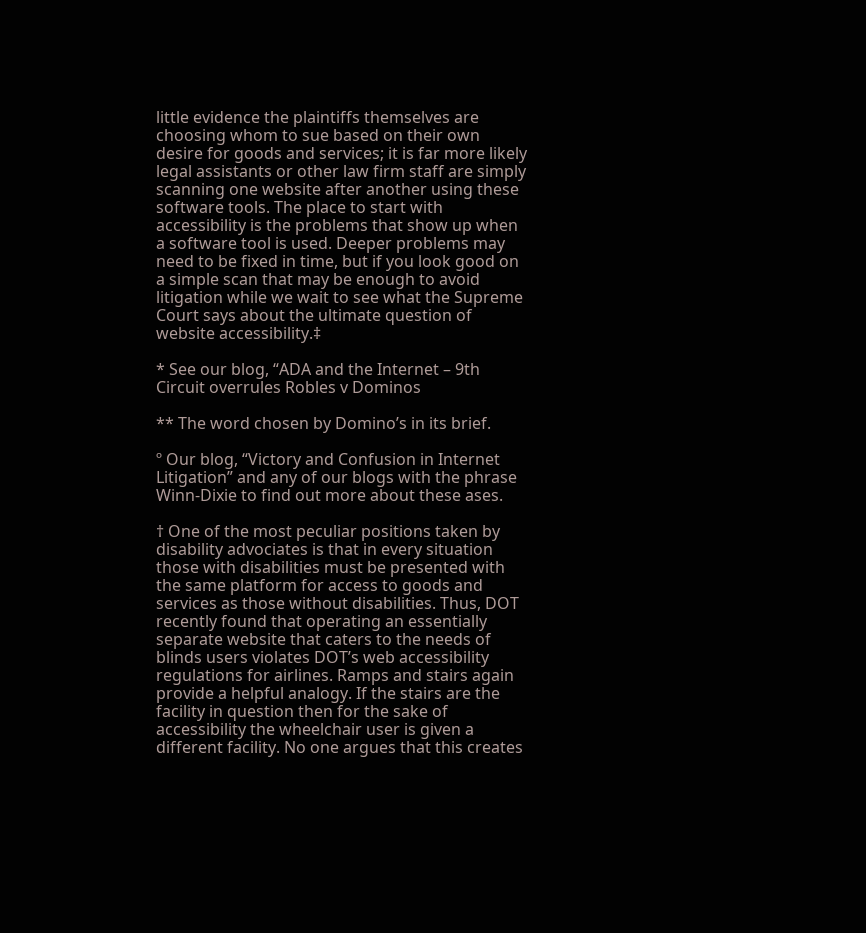little evidence the plaintiffs themselves are choosing whom to sue based on their own desire for goods and services; it is far more likely legal assistants or other law firm staff are simply scanning one website after another using these software tools. The place to start with accessibility is the problems that show up when a software tool is used. Deeper problems may need to be fixed in time, but if you look good on a simple scan that may be enough to avoid litigation while we wait to see what the Supreme Court says about the ultimate question of website accessibility.‡

* See our blog, “ADA and the Internet – 9th Circuit overrules Robles v Dominos

** The word chosen by Domino’s in its brief.

º Our blog, “Victory and Confusion in Internet Litigation” and any of our blogs with the phrase Winn-Dixie to find out more about these ases.

† One of the most peculiar positions taken by disability advociates is that in every situation those with disabilities must be presented with the same platform for access to goods and services as those without disabilities. Thus, DOT recently found that operating an essentially separate website that caters to the needs of blinds users violates DOT’s web accessibility regulations for airlines. Ramps and stairs again provide a helpful analogy. If the stairs are the facility in question then for the sake of accessibility the wheelchair user is given a different facility. No one argues that this creates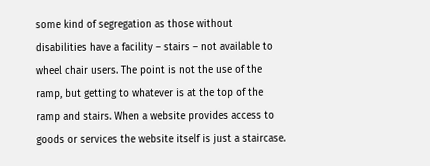some kind of segregation as those without disabilities have a facility – stairs – not available to wheel chair users. The point is not the use of the ramp, but getting to whatever is at the top of the ramp and stairs. When a website provides access to goods or services the website itself is just a staircase.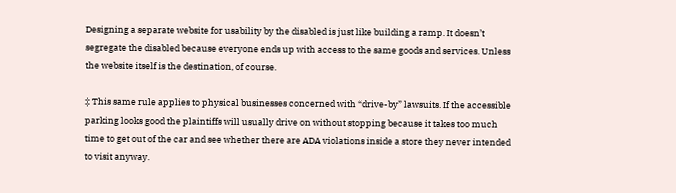Designing a separate website for usability by the disabled is just like building a ramp. It doesn’t segregate the disabled because everyone ends up with access to the same goods and services. Unless the website itself is the destination, of course.

‡ This same rule applies to physical businesses concerned with “drive-by” lawsuits. If the accessible parking looks good the plaintiffs will usually drive on without stopping because it takes too much time to get out of the car and see whether there are ADA violations inside a store they never intended to visit anyway.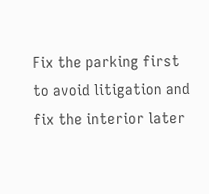Fix the parking first to avoid litigation and fix the interior later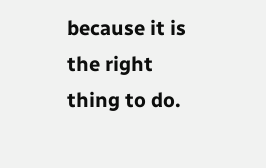because it is the right thing to do.